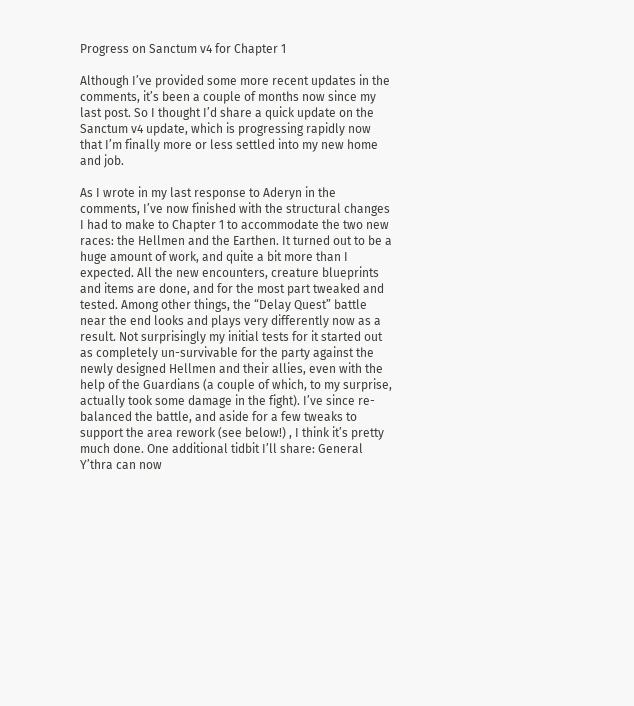Progress on Sanctum v4 for Chapter 1

Although I’ve provided some more recent updates in the comments, it’s been a couple of months now since my last post. So I thought I’d share a quick update on the Sanctum v4 update, which is progressing rapidly now that I’m finally more or less settled into my new home and job.

As I wrote in my last response to Aderyn in the comments, I’ve now finished with the structural changes I had to make to Chapter 1 to accommodate the two new races: the Hellmen and the Earthen. It turned out to be a huge amount of work, and quite a bit more than I expected. All the new encounters, creature blueprints and items are done, and for the most part tweaked and tested. Among other things, the “Delay Quest” battle near the end looks and plays very differently now as a result. Not surprisingly my initial tests for it started out as completely un-survivable for the party against the newly designed Hellmen and their allies, even with the help of the Guardians (a couple of which, to my surprise, actually took some damage in the fight). I’ve since re-balanced the battle, and aside for a few tweaks to support the area rework (see below!) , I think it’s pretty much done. One additional tidbit I’ll share: General Y’thra can now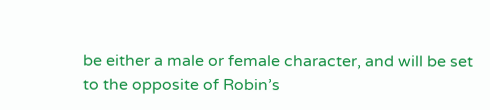be either a male or female character, and will be set to the opposite of Robin’s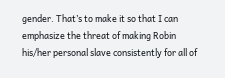gender. That’s to make it so that I can emphasize the threat of making Robin his/her personal slave consistently for all of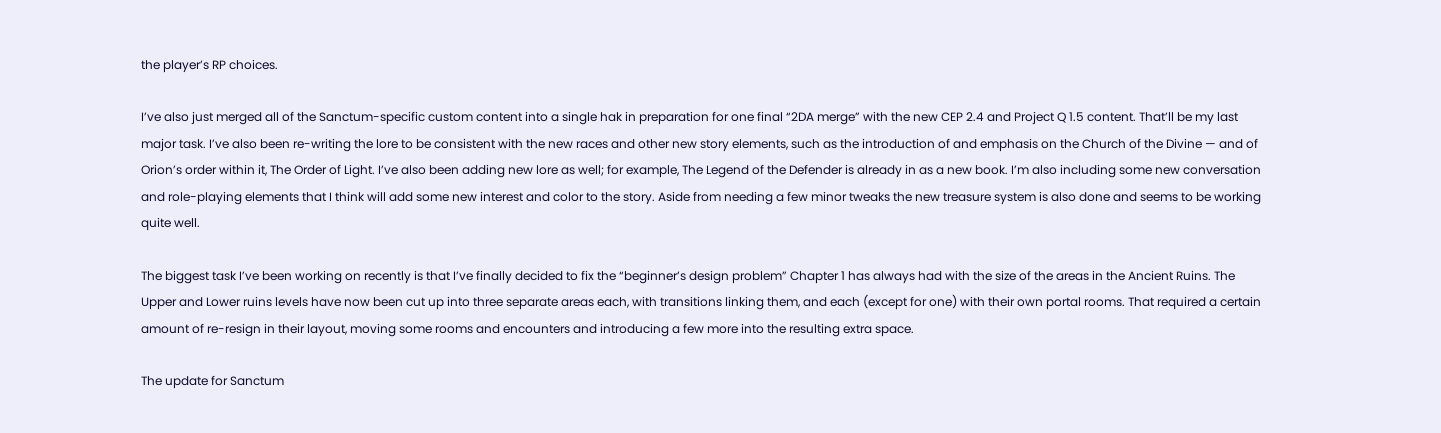the player’s RP choices.

I’ve also just merged all of the Sanctum-specific custom content into a single hak in preparation for one final “2DA merge” with the new CEP 2.4 and Project Q 1.5 content. That’ll be my last major task. I’ve also been re-writing the lore to be consistent with the new races and other new story elements, such as the introduction of and emphasis on the Church of the Divine — and of Orion’s order within it, The Order of Light. I’ve also been adding new lore as well; for example, The Legend of the Defender is already in as a new book. I’m also including some new conversation and role-playing elements that I think will add some new interest and color to the story. Aside from needing a few minor tweaks the new treasure system is also done and seems to be working quite well.

The biggest task I’ve been working on recently is that I’ve finally decided to fix the “beginner’s design problem” Chapter 1 has always had with the size of the areas in the Ancient Ruins. The Upper and Lower ruins levels have now been cut up into three separate areas each, with transitions linking them, and each (except for one) with their own portal rooms. That required a certain amount of re-resign in their layout, moving some rooms and encounters and introducing a few more into the resulting extra space.

The update for Sanctum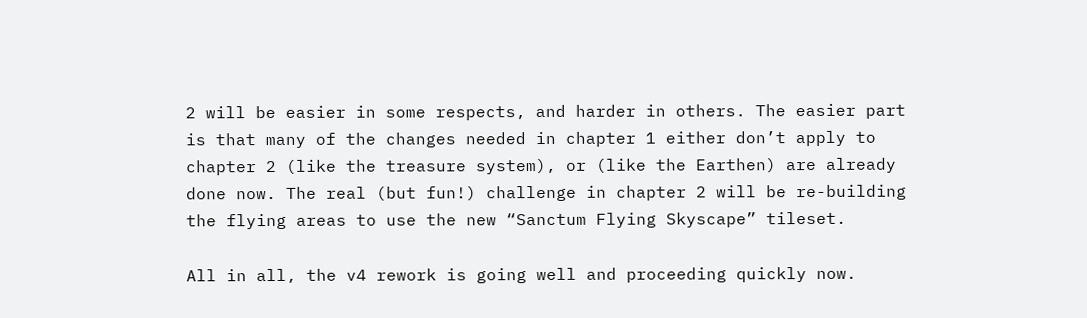2 will be easier in some respects, and harder in others. The easier part is that many of the changes needed in chapter 1 either don’t apply to chapter 2 (like the treasure system), or (like the Earthen) are already done now. The real (but fun!) challenge in chapter 2 will be re-building the flying areas to use the new “Sanctum Flying Skyscape” tileset.

All in all, the v4 rework is going well and proceeding quickly now.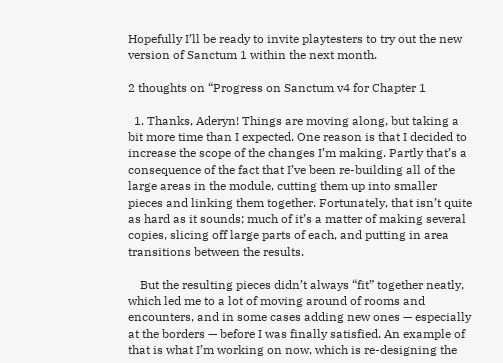Hopefully I’ll be ready to invite playtesters to try out the new version of Sanctum 1 within the next month.

2 thoughts on “Progress on Sanctum v4 for Chapter 1

  1. Thanks, Aderyn! Things are moving along, but taking a bit more time than I expected. One reason is that I decided to increase the scope of the changes I’m making. Partly that’s a consequence of the fact that I’ve been re-building all of the large areas in the module, cutting them up into smaller pieces and linking them together. Fortunately, that isn’t quite as hard as it sounds; much of it’s a matter of making several copies, slicing off large parts of each, and putting in area transitions between the results.

    But the resulting pieces didn’t always “fit” together neatly, which led me to a lot of moving around of rooms and encounters, and in some cases adding new ones — especially at the borders — before I was finally satisfied. An example of that is what I’m working on now, which is re-designing the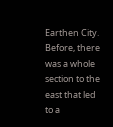Earthen City. Before, there was a whole section to the east that led to a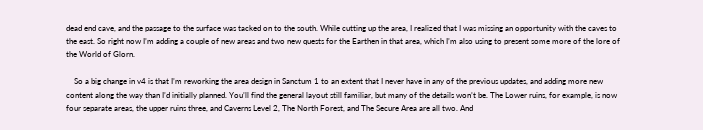dead end cave, and the passage to the surface was tacked on to the south. While cutting up the area, I realized that I was missing an opportunity with the caves to the east. So right now I’m adding a couple of new areas and two new quests for the Earthen in that area, which I’m also using to present some more of the lore of the World of Glorn.

    So a big change in v4 is that I’m reworking the area design in Sanctum 1 to an extent that I never have in any of the previous updates, and adding more new content along the way than I’d initially planned. You’ll find the general layout still familiar, but many of the details won’t be. The Lower ruins, for example, is now four separate areas, the upper ruins three, and Caverns Level 2, The North Forest, and The Secure Area are all two. And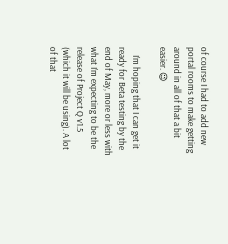of course I had to add new portal rooms to make getting around in all of that a bit easier. 😉

    I’m hoping that I can get it ready for Beta testing by the end of May, more or less with what I’m expecting to be the release of Project Q v1.5 (which it will be using). A lot of that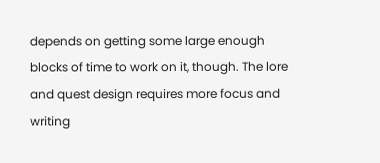depends on getting some large enough blocks of time to work on it, though. The lore and quest design requires more focus and writing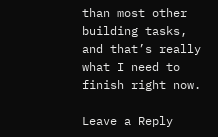than most other building tasks, and that’s really what I need to finish right now.

Leave a Reply